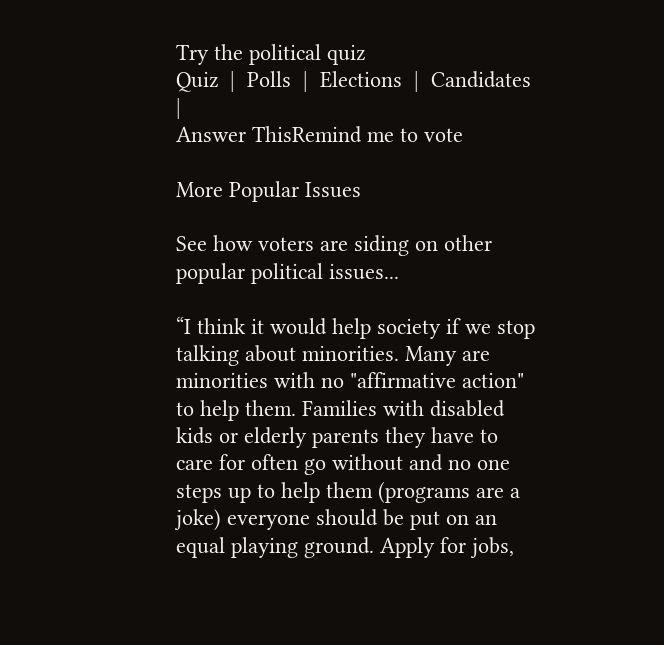Try the political quiz
Quiz  |  Polls  |  Elections  |  Candidates  |
Answer ThisRemind me to vote

More Popular Issues

See how voters are siding on other popular political issues...

“I think it would help society if we stop talking about minorities. Many are minorities with no "affirmative action" to help them. Families with disabled kids or elderly parents they have to care for often go without and no one steps up to help them (programs are a joke) everyone should be put on an equal playing ground. Apply for jobs,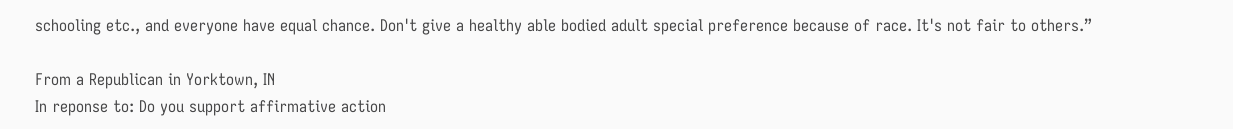schooling etc., and everyone have equal chance. Don't give a healthy able bodied adult special preference because of race. It's not fair to others.”

From a Republican in Yorktown, IN
In reponse to: Do you support affirmative action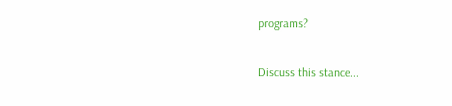programs?

Discuss this stance...